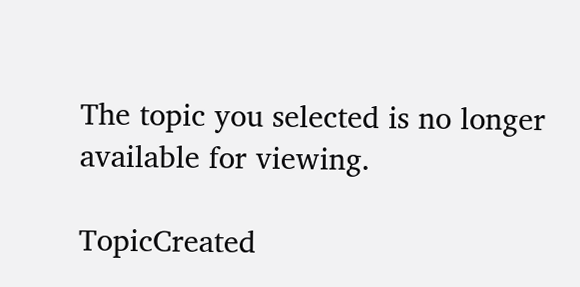The topic you selected is no longer available for viewing.

TopicCreated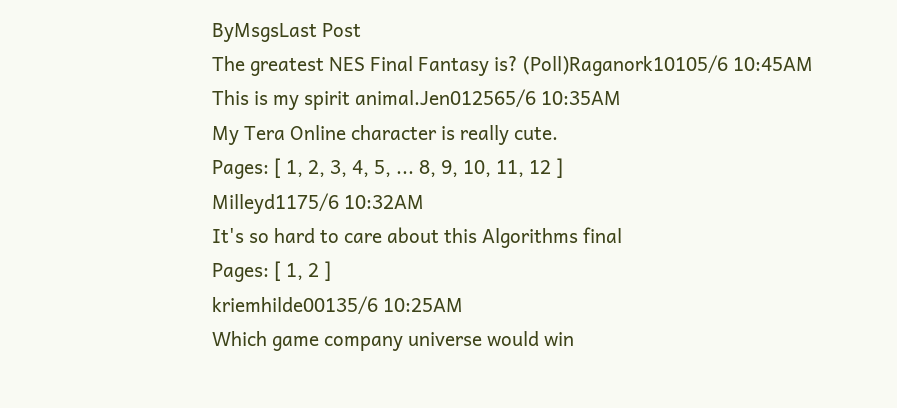ByMsgsLast Post
The greatest NES Final Fantasy is? (Poll)Raganork10105/6 10:45AM
This is my spirit animal.Jen012565/6 10:35AM
My Tera Online character is really cute.
Pages: [ 1, 2, 3, 4, 5, ... 8, 9, 10, 11, 12 ]
Milleyd1175/6 10:32AM
It's so hard to care about this Algorithms final
Pages: [ 1, 2 ]
kriemhilde00135/6 10:25AM
Which game company universe would win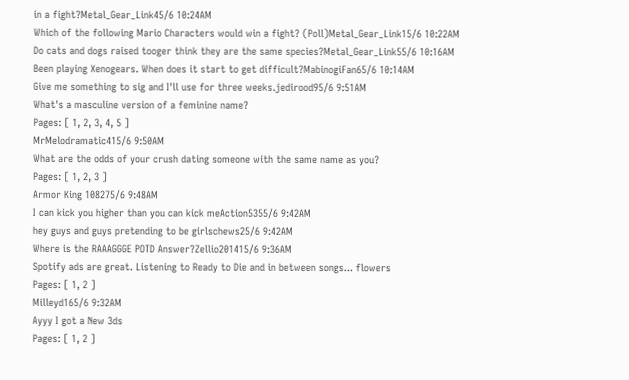in a fight?Metal_Gear_Link45/6 10:24AM
Which of the following Mario Characters would win a fight? (Poll)Metal_Gear_Link15/6 10:22AM
Do cats and dogs raised tooger think they are the same species?Metal_Gear_Link55/6 10:16AM
Been playing Xenogears. When does it start to get difficult?MabinogiFan65/6 10:14AM
Give me something to sig and I'll use for three weeks.jedirood95/6 9:51AM
What's a masculine version of a feminine name?
Pages: [ 1, 2, 3, 4, 5 ]
MrMelodramatic415/6 9:50AM
What are the odds of your crush dating someone with the same name as you?
Pages: [ 1, 2, 3 ]
Armor King 108275/6 9:48AM
I can kick you higher than you can kick meAction5355/6 9:42AM
hey guys and guys pretending to be girlschews25/6 9:42AM
Where is the RAAAGGGE POTD Answer?Zellio201415/6 9:36AM
Spotify ads are great. Listening to Ready to Die and in between songs... flowers
Pages: [ 1, 2 ]
Milleyd165/6 9:32AM
Ayyy I got a New 3ds
Pages: [ 1, 2 ]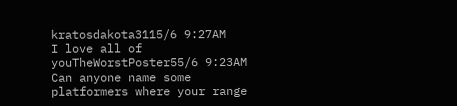kratosdakota3115/6 9:27AM
I love all of youTheWorstPoster55/6 9:23AM
Can anyone name some platformers where your range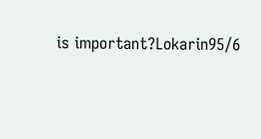is important?Lokarin95/6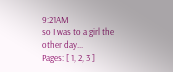9:21AM
so I was to a girl the other day...
Pages: [ 1, 2, 3 ]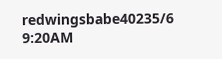redwingsbabe40235/6 9:20AM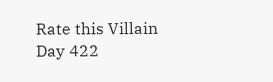Rate this Villain Day 422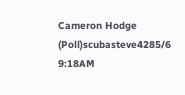Cameron Hodge (Poll)scubasteve4285/6 9:18AM